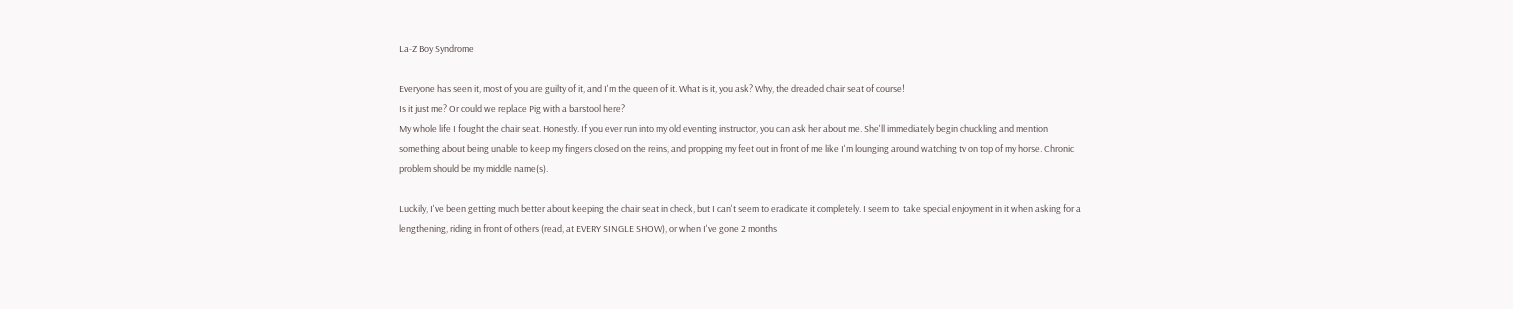La-Z Boy Syndrome

Everyone has seen it, most of you are guilty of it, and I'm the queen of it. What is it, you ask? Why, the dreaded chair seat of course!
Is it just me? Or could we replace Pig with a barstool here?
My whole life I fought the chair seat. Honestly. If you ever run into my old eventing instructor, you can ask her about me. She'll immediately begin chuckling and mention something about being unable to keep my fingers closed on the reins, and propping my feet out in front of me like I'm lounging around watching tv on top of my horse. Chronic problem should be my middle name(s).

Luckily, I've been getting much better about keeping the chair seat in check, but I can't seem to eradicate it completely. I seem to  take special enjoyment in it when asking for a lengthening, riding in front of others (read, at EVERY SINGLE SHOW), or when I've gone 2 months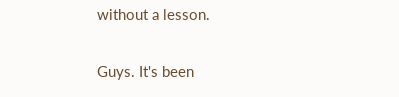without a lesson.

Guys. It's been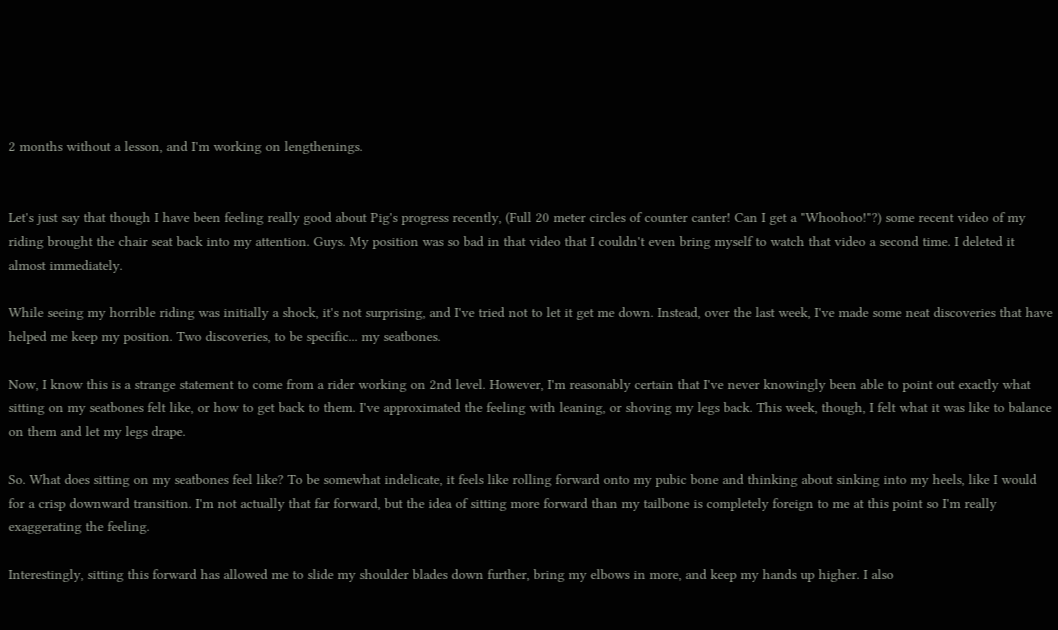2 months without a lesson, and I'm working on lengthenings.


Let's just say that though I have been feeling really good about Pig's progress recently, (Full 20 meter circles of counter canter! Can I get a "Whoohoo!"?) some recent video of my riding brought the chair seat back into my attention. Guys. My position was so bad in that video that I couldn't even bring myself to watch that video a second time. I deleted it almost immediately.

While seeing my horrible riding was initially a shock, it's not surprising, and I've tried not to let it get me down. Instead, over the last week, I've made some neat discoveries that have helped me keep my position. Two discoveries, to be specific... my seatbones.

Now, I know this is a strange statement to come from a rider working on 2nd level. However, I'm reasonably certain that I've never knowingly been able to point out exactly what sitting on my seatbones felt like, or how to get back to them. I've approximated the feeling with leaning, or shoving my legs back. This week, though, I felt what it was like to balance on them and let my legs drape.

So. What does sitting on my seatbones feel like? To be somewhat indelicate, it feels like rolling forward onto my pubic bone and thinking about sinking into my heels, like I would for a crisp downward transition. I'm not actually that far forward, but the idea of sitting more forward than my tailbone is completely foreign to me at this point so I'm really exaggerating the feeling.

Interestingly, sitting this forward has allowed me to slide my shoulder blades down further, bring my elbows in more, and keep my hands up higher. I also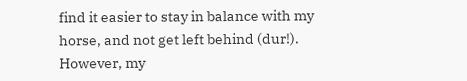find it easier to stay in balance with my horse, and not get left behind (dur!). However, my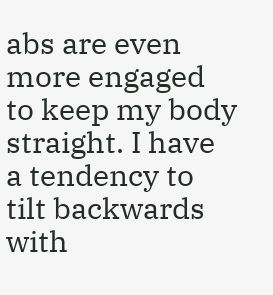abs are even more engaged to keep my body straight. I have a tendency to tilt backwards with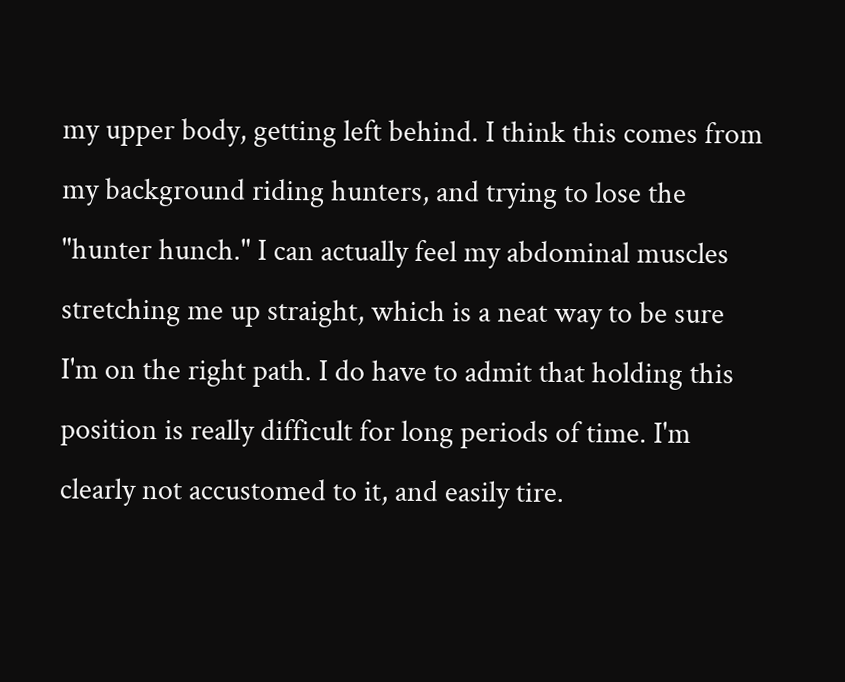my upper body, getting left behind. I think this comes from my background riding hunters, and trying to lose the "hunter hunch." I can actually feel my abdominal muscles stretching me up straight, which is a neat way to be sure I'm on the right path. I do have to admit that holding this position is really difficult for long periods of time. I'm clearly not accustomed to it, and easily tire.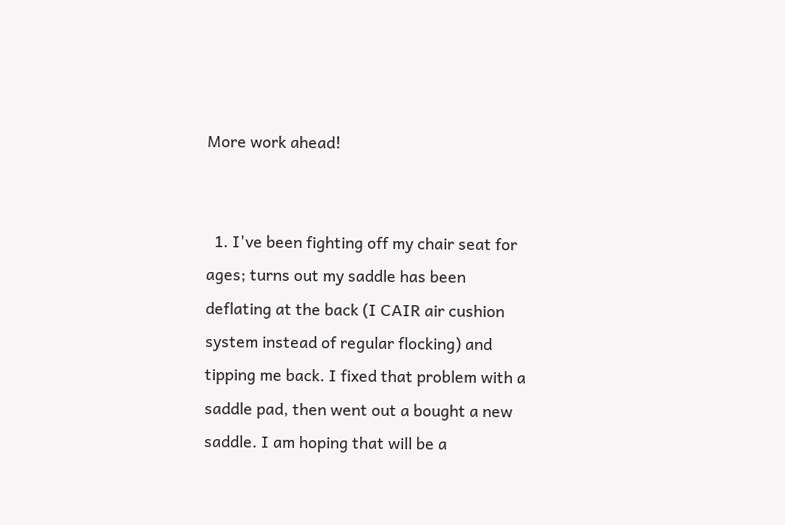More work ahead!


  1. I've been fighting off my chair seat for ages; turns out my saddle has been deflating at the back (I CAIR air cushion system instead of regular flocking) and tipping me back. I fixed that problem with a saddle pad, then went out a bought a new saddle. I am hoping that will be a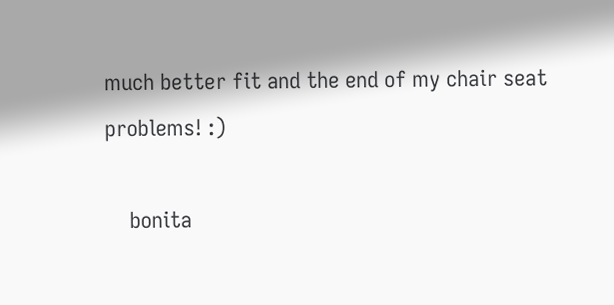much better fit and the end of my chair seat problems! :)

    bonita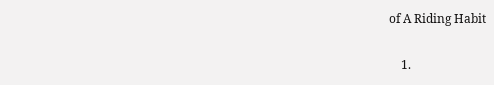of A Riding Habit

    1.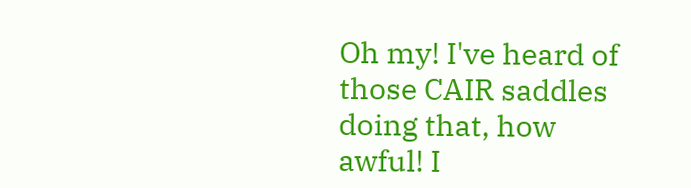Oh my! I've heard of those CAIR saddles doing that, how awful! I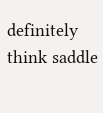definitely think saddle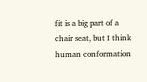fit is a big part of a chair seat, but I think human conformation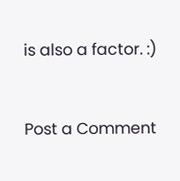is also a factor. :)


Post a Comment